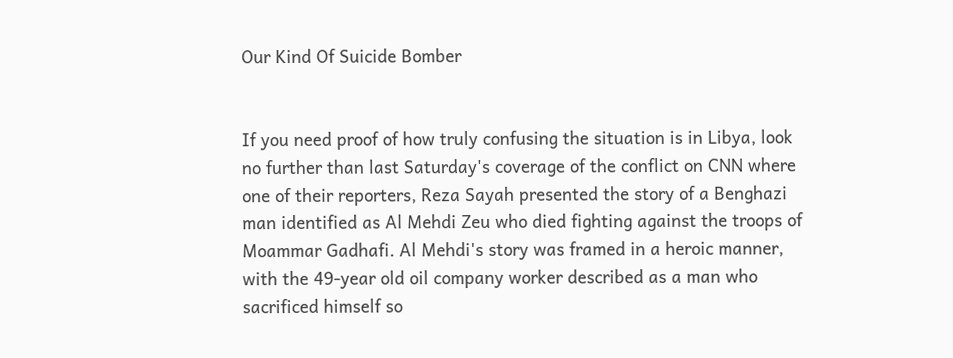Our Kind Of Suicide Bomber


If you need proof of how truly confusing the situation is in Libya, look no further than last Saturday's coverage of the conflict on CNN where one of their reporters, Reza Sayah presented the story of a Benghazi man identified as Al Mehdi Zeu who died fighting against the troops of Moammar Gadhafi. Al Mehdi's story was framed in a heroic manner, with the 49-year old oil company worker described as a man who sacrificed himself so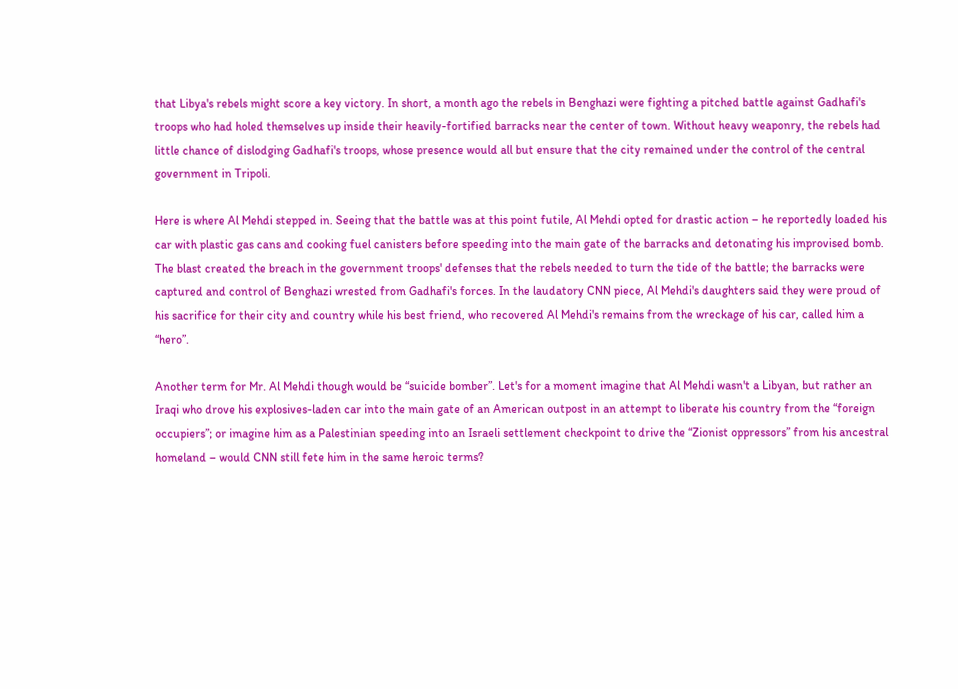that Libya's rebels might score a key victory. In short, a month ago the rebels in Benghazi were fighting a pitched battle against Gadhafi's troops who had holed themselves up inside their heavily-fortified barracks near the center of town. Without heavy weaponry, the rebels had little chance of dislodging Gadhafi's troops, whose presence would all but ensure that the city remained under the control of the central government in Tripoli.

Here is where Al Mehdi stepped in. Seeing that the battle was at this point futile, Al Mehdi opted for drastic action – he reportedly loaded his car with plastic gas cans and cooking fuel canisters before speeding into the main gate of the barracks and detonating his improvised bomb. The blast created the breach in the government troops' defenses that the rebels needed to turn the tide of the battle; the barracks were captured and control of Benghazi wrested from Gadhafi's forces. In the laudatory CNN piece, Al Mehdi's daughters said they were proud of his sacrifice for their city and country while his best friend, who recovered Al Mehdi's remains from the wreckage of his car, called him a “hero”.

Another term for Mr. Al Mehdi though would be “suicide bomber”. Let's for a moment imagine that Al Mehdi wasn't a Libyan, but rather an Iraqi who drove his explosives-laden car into the main gate of an American outpost in an attempt to liberate his country from the “foreign occupiers”; or imagine him as a Palestinian speeding into an Israeli settlement checkpoint to drive the “Zionist oppressors” from his ancestral homeland – would CNN still fete him in the same heroic terms?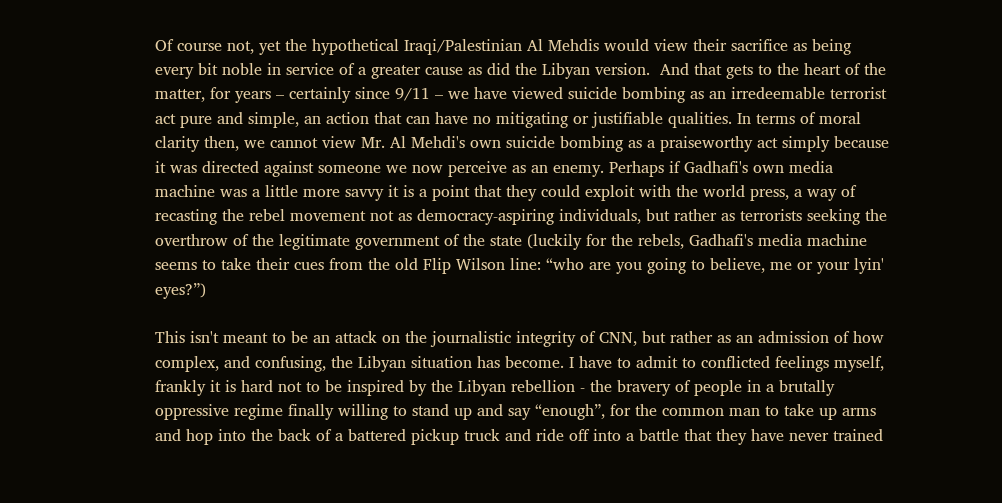Of course not, yet the hypothetical Iraqi/Palestinian Al Mehdis would view their sacrifice as being every bit noble in service of a greater cause as did the Libyan version.  And that gets to the heart of the matter, for years – certainly since 9/11 – we have viewed suicide bombing as an irredeemable terrorist act pure and simple, an action that can have no mitigating or justifiable qualities. In terms of moral clarity then, we cannot view Mr. Al Mehdi's own suicide bombing as a praiseworthy act simply because it was directed against someone we now perceive as an enemy. Perhaps if Gadhafi's own media machine was a little more savvy it is a point that they could exploit with the world press, a way of recasting the rebel movement not as democracy-aspiring individuals, but rather as terrorists seeking the overthrow of the legitimate government of the state (luckily for the rebels, Gadhafi's media machine seems to take their cues from the old Flip Wilson line: “who are you going to believe, me or your lyin' eyes?”)

This isn't meant to be an attack on the journalistic integrity of CNN, but rather as an admission of how complex, and confusing, the Libyan situation has become. I have to admit to conflicted feelings myself, frankly it is hard not to be inspired by the Libyan rebellion - the bravery of people in a brutally oppressive regime finally willing to stand up and say “enough”, for the common man to take up arms and hop into the back of a battered pickup truck and ride off into a battle that they have never trained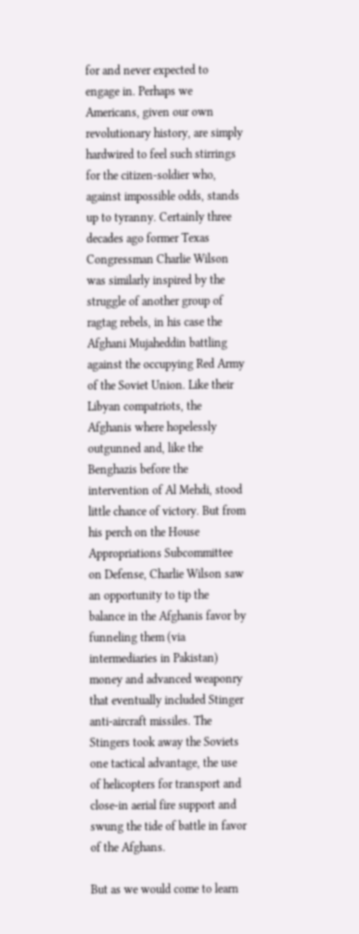for and never expected to engage in. Perhaps we Americans, given our own revolutionary history, are simply hardwired to feel such stirrings for the citizen-soldier who, against impossible odds, stands up to tyranny. Certainly three decades ago former Texas Congressman Charlie Wilson was similarly inspired by the struggle of another group of ragtag rebels, in his case the Afghani Mujaheddin battling against the occupying Red Army of the Soviet Union. Like their Libyan compatriots, the Afghanis where hopelessly outgunned and, like the Benghazis before the intervention of Al Mehdi, stood little chance of victory. But from his perch on the House Appropriations Subcommittee on Defense, Charlie Wilson saw an opportunity to tip the balance in the Afghanis favor by funneling them (via intermediaries in Pakistan) money and advanced weaponry that eventually included Stinger anti-aircraft missiles. The Stingers took away the Soviets one tactical advantage, the use of helicopters for transport and close-in aerial fire support and swung the tide of battle in favor of the Afghans.

But as we would come to learn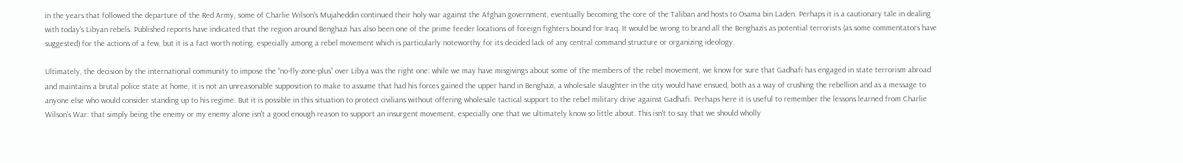in the years that followed the departure of the Red Army, some of Charlie Wilson's Mujaheddin continued their holy war against the Afghan government, eventually becoming the core of the Taliban and hosts to Osama bin Laden. Perhaps it is a cautionary tale in dealing with today's Libyan rebels. Published reports have indicated that the region around Benghazi has also been one of the prime feeder locations of foreign fighters bound for Iraq. It would be wrong to brand all the Benghazis as potential terrorists (as some commentators have suggested) for the actions of a few, but it is a fact worth noting, especially among a rebel movement which is particularly noteworthy for its decided lack of any central command structure or organizing ideology.

Ultimately, the decision by the international community to impose the “no-fly-zone-plus” over Libya was the right one: while we may have misgivings about some of the members of the rebel movement, we know for sure that Gadhafi has engaged in state terrorism abroad and maintains a brutal police state at home, it is not an unreasonable supposition to make to assume that had his forces gained the upper hand in Benghazi, a wholesale slaughter in the city would have ensued, both as a way of crushing the rebellion and as a message to anyone else who would consider standing up to his regime. But it is possible in this situation to protect civilians without offering wholesale tactical support to the rebel military drive against Gadhafi. Perhaps here it is useful to remember the lessons learned from Charlie Wilson's War: that simply being the enemy or my enemy alone isn't a good enough reason to support an insurgent movement, especially one that we ultimately know so little about. This isn't to say that we should wholly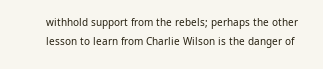withhold support from the rebels; perhaps the other lesson to learn from Charlie Wilson is the danger of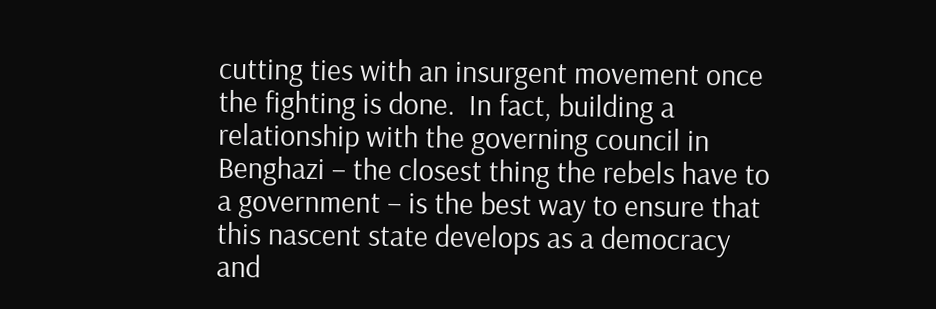cutting ties with an insurgent movement once the fighting is done.  In fact, building a relationship with the governing council in Benghazi – the closest thing the rebels have to a government – is the best way to ensure that this nascent state develops as a democracy and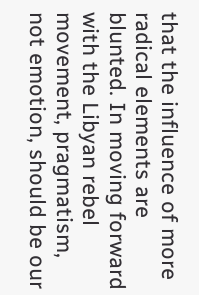that the influence of more radical elements are blunted. In moving forward with the Libyan rebel movement, pragmatism, not emotion, should be our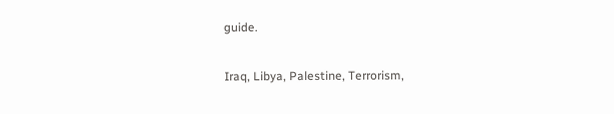guide.

Iraq, Libya, Palestine, Terrorism,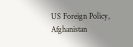US Foreign Policy, Afghanistan